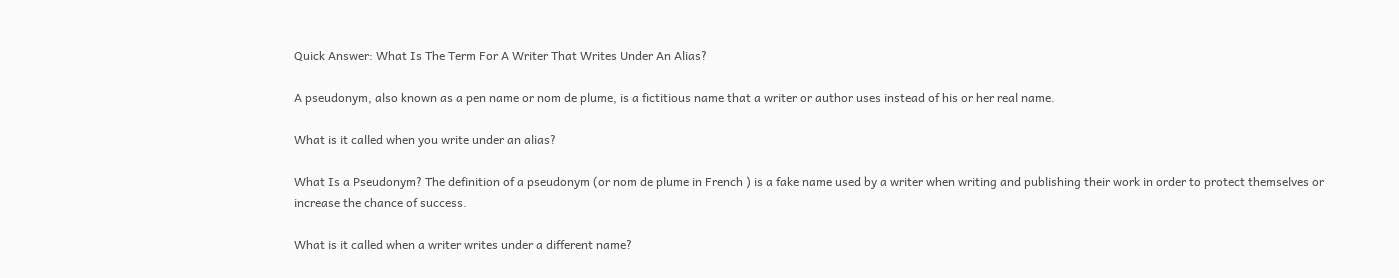Quick Answer: What Is The Term For A Writer That Writes Under An Alias?

A pseudonym, also known as a pen name or nom de plume, is a fictitious name that a writer or author uses instead of his or her real name.

What is it called when you write under an alias?

What Is a Pseudonym? The definition of a pseudonym (or nom de plume in French ) is a fake name used by a writer when writing and publishing their work in order to protect themselves or increase the chance of success.

What is it called when a writer writes under a different name?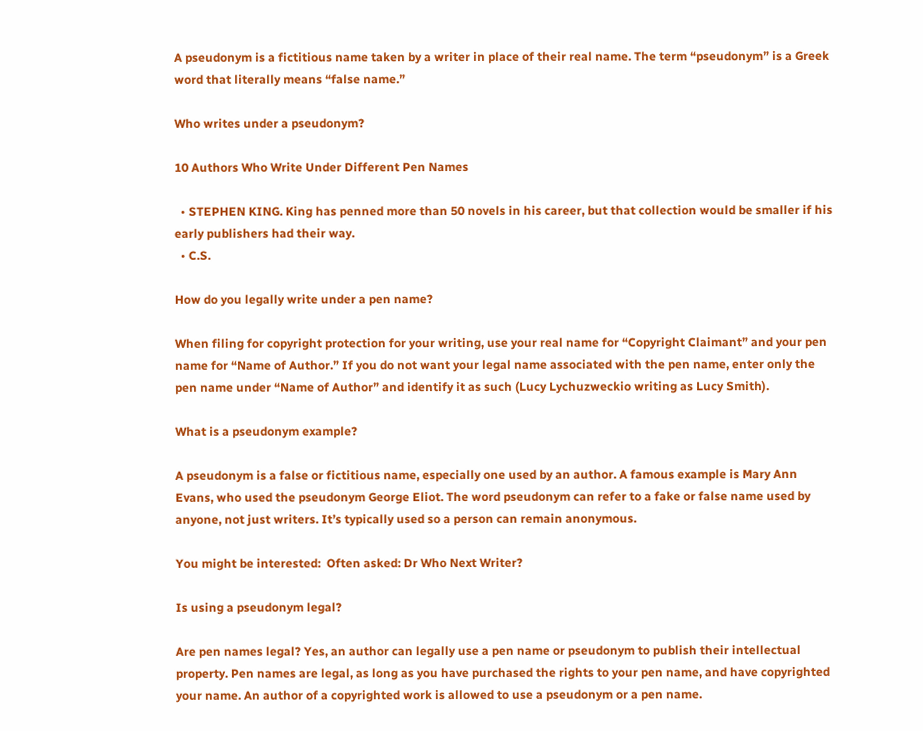A pseudonym is a fictitious name taken by a writer in place of their real name. The term “pseudonym” is a Greek word that literally means “false name.”

Who writes under a pseudonym?

10 Authors Who Write Under Different Pen Names

  • STEPHEN KING. King has penned more than 50 novels in his career, but that collection would be smaller if his early publishers had their way.
  • C.S.

How do you legally write under a pen name?

When filing for copyright protection for your writing, use your real name for “Copyright Claimant” and your pen name for “Name of Author.” If you do not want your legal name associated with the pen name, enter only the pen name under “Name of Author” and identify it as such (Lucy Lychuzweckio writing as Lucy Smith).

What is a pseudonym example?

A pseudonym is a false or fictitious name, especially one used by an author. A famous example is Mary Ann Evans, who used the pseudonym George Eliot. The word pseudonym can refer to a fake or false name used by anyone, not just writers. It’s typically used so a person can remain anonymous.

You might be interested:  Often asked: Dr Who Next Writer?

Is using a pseudonym legal?

Are pen names legal? Yes, an author can legally use a pen name or pseudonym to publish their intellectual property. Pen names are legal, as long as you have purchased the rights to your pen name, and have copyrighted your name. An author of a copyrighted work is allowed to use a pseudonym or a pen name.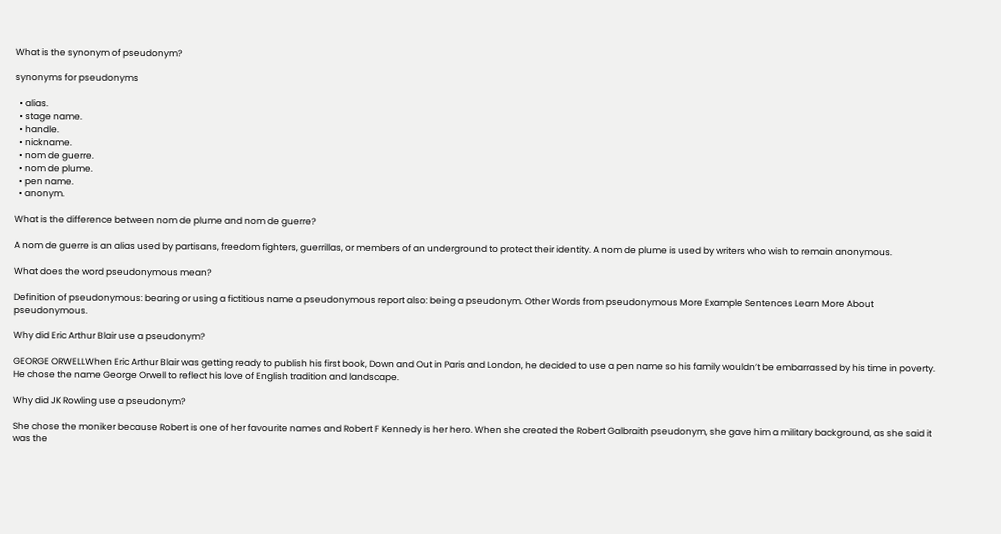What is the synonym of pseudonym?

synonyms for pseudonyms

  • alias.
  • stage name.
  • handle.
  • nickname.
  • nom de guerre.
  • nom de plume.
  • pen name.
  • anonym.

What is the difference between nom de plume and nom de guerre?

A nom de guerre is an alias used by partisans, freedom fighters, guerrillas, or members of an underground to protect their identity. A nom de plume is used by writers who wish to remain anonymous.

What does the word pseudonymous mean?

Definition of pseudonymous: bearing or using a fictitious name a pseudonymous report also: being a pseudonym. Other Words from pseudonymous More Example Sentences Learn More About pseudonymous.

Why did Eric Arthur Blair use a pseudonym?

GEORGE ORWELLWhen Eric Arthur Blair was getting ready to publish his first book, Down and Out in Paris and London, he decided to use a pen name so his family wouldn’t be embarrassed by his time in poverty. He chose the name George Orwell to reflect his love of English tradition and landscape.

Why did JK Rowling use a pseudonym?

She chose the moniker because Robert is one of her favourite names and Robert F Kennedy is her hero. When she created the Robert Galbraith pseudonym, she gave him a military background, as she said it was the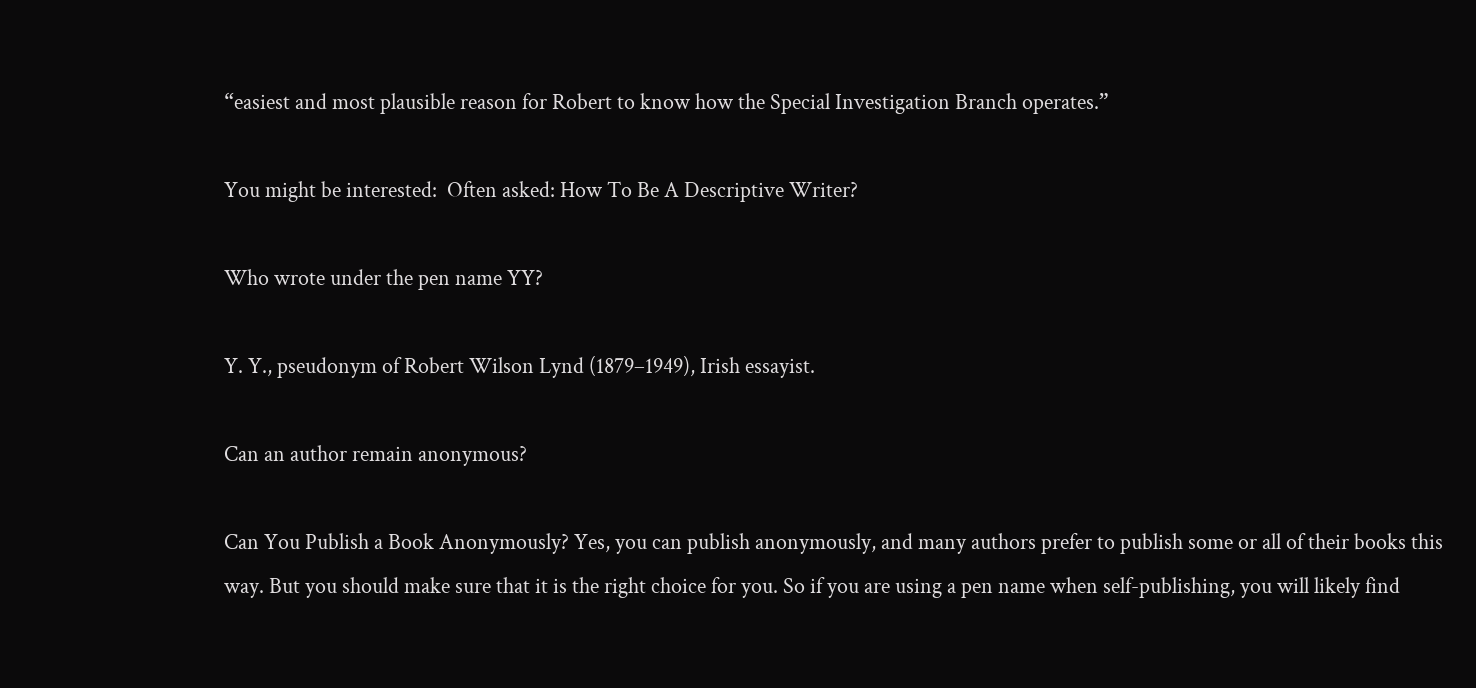“easiest and most plausible reason for Robert to know how the Special Investigation Branch operates.”

You might be interested:  Often asked: How To Be A Descriptive Writer?

Who wrote under the pen name YY?

Y. Y., pseudonym of Robert Wilson Lynd (1879–1949), Irish essayist.

Can an author remain anonymous?

Can You Publish a Book Anonymously? Yes, you can publish anonymously, and many authors prefer to publish some or all of their books this way. But you should make sure that it is the right choice for you. So if you are using a pen name when self-publishing, you will likely find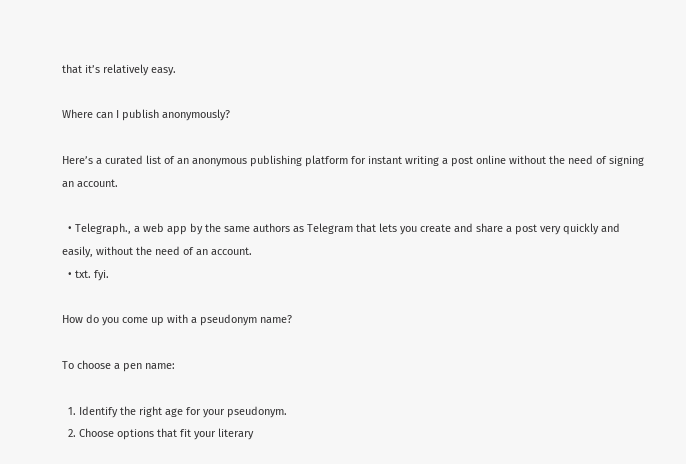that it’s relatively easy.

Where can I publish anonymously?

Here’s a curated list of an anonymous publishing platform for instant writing a post online without the need of signing an account.

  • Telegraph., a web app by the same authors as Telegram that lets you create and share a post very quickly and easily, without the need of an account.
  • txt. fyi.

How do you come up with a pseudonym name?

To choose a pen name:

  1. Identify the right age for your pseudonym.
  2. Choose options that fit your literary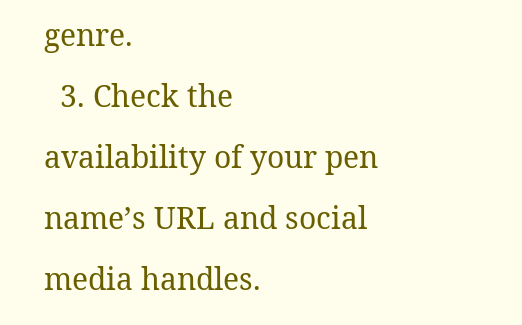genre.
  3. Check the availability of your pen name’s URL and social media handles.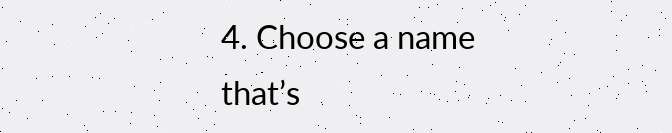4. Choose a name that’s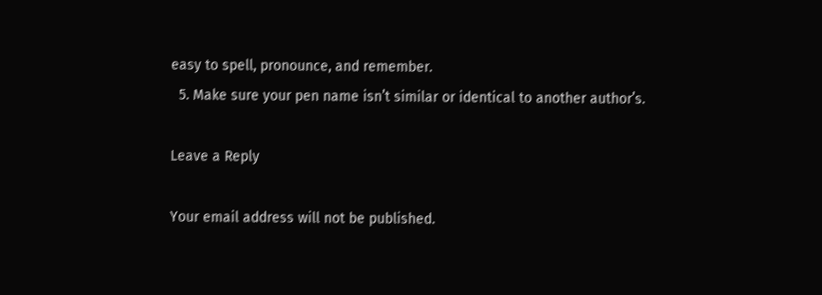easy to spell, pronounce, and remember.
  5. Make sure your pen name isn’t similar or identical to another author’s.

Leave a Reply

Your email address will not be published.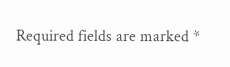Required fields are marked *